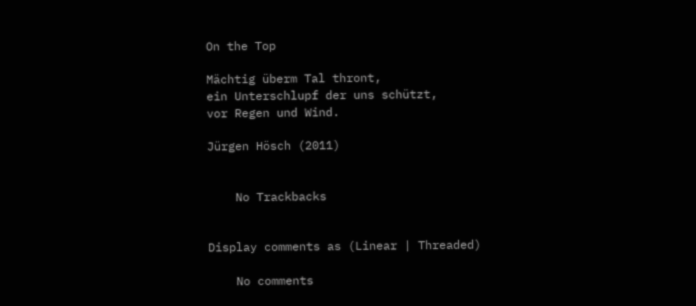On the Top

Mächtig überm Tal thront,
ein Unterschlupf der uns schützt,
vor Regen und Wind.

Jürgen Hösch (2011)


    No Trackbacks


Display comments as (Linear | Threaded)

    No comments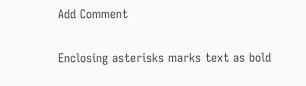Add Comment

Enclosing asterisks marks text as bold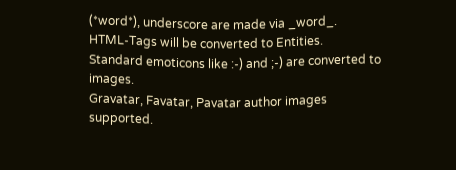(*word*), underscore are made via _word_.
HTML-Tags will be converted to Entities.
Standard emoticons like :-) and ;-) are converted to images.
Gravatar, Favatar, Pavatar author images supported.